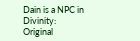Dain is a NPC in Divinity: Original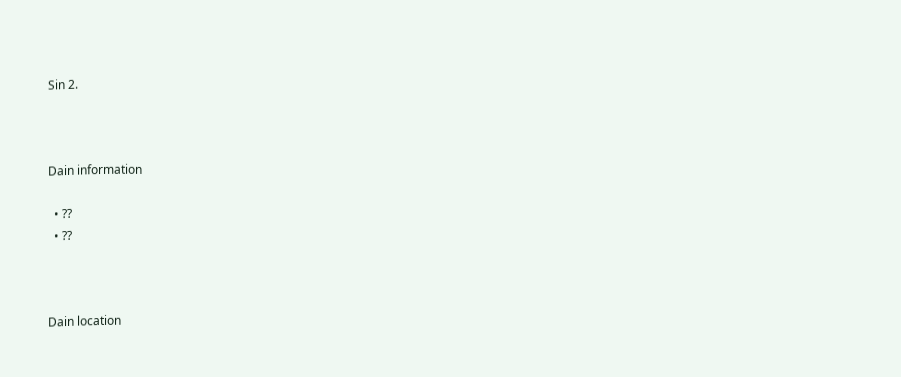Sin 2.



Dain information

  • ??
  • ??



Dain location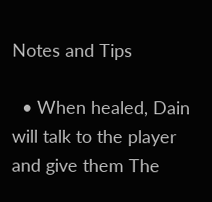Notes and Tips

  • When healed, Dain will talk to the player and give them The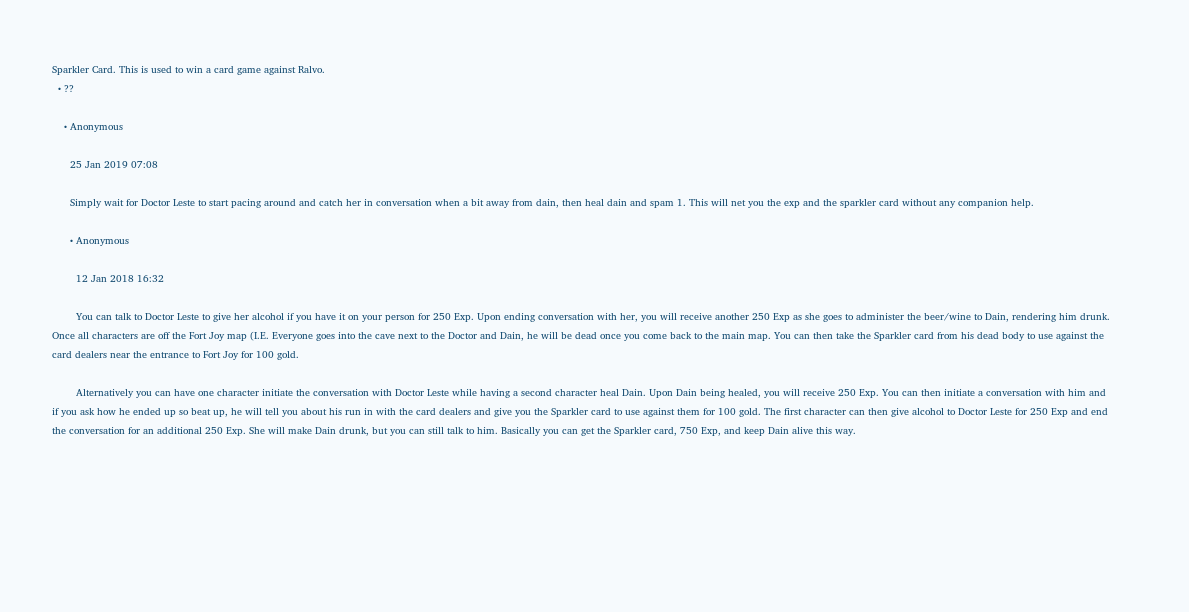Sparkler Card. This is used to win a card game against Ralvo.
  • ??

    • Anonymous

      25 Jan 2019 07:08

      Simply wait for Doctor Leste to start pacing around and catch her in conversation when a bit away from dain, then heal dain and spam 1. This will net you the exp and the sparkler card without any companion help.

      • Anonymous

        12 Jan 2018 16:32

        You can talk to Doctor Leste to give her alcohol if you have it on your person for 250 Exp. Upon ending conversation with her, you will receive another 250 Exp as she goes to administer the beer/wine to Dain, rendering him drunk. Once all characters are off the Fort Joy map (I.E. Everyone goes into the cave next to the Doctor and Dain, he will be dead once you come back to the main map. You can then take the Sparkler card from his dead body to use against the card dealers near the entrance to Fort Joy for 100 gold.

        Alternatively you can have one character initiate the conversation with Doctor Leste while having a second character heal Dain. Upon Dain being healed, you will receive 250 Exp. You can then initiate a conversation with him and if you ask how he ended up so beat up, he will tell you about his run in with the card dealers and give you the Sparkler card to use against them for 100 gold. The first character can then give alcohol to Doctor Leste for 250 Exp and end the conversation for an additional 250 Exp. She will make Dain drunk, but you can still talk to him. Basically you can get the Sparkler card, 750 Exp, and keep Dain alive this way.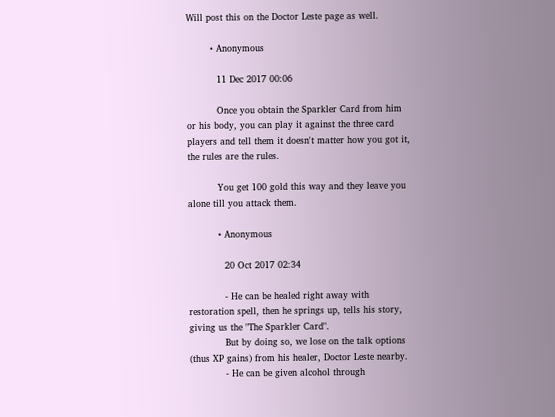Will post this on the Doctor Leste page as well.

        • Anonymous

          11 Dec 2017 00:06

          Once you obtain the Sparkler Card from him or his body, you can play it against the three card players and tell them it doesn't matter how you got it, the rules are the rules.

          You get 100 gold this way and they leave you alone till you attack them.

          • Anonymous

            20 Oct 2017 02:34

            - He can be healed right away with restoration spell, then he springs up, tells his story, giving us the "The Sparkler Card".
            But by doing so, we lose on the talk options (thus XP gains) from his healer, Doctor Leste nearby.
            - He can be given alcohol through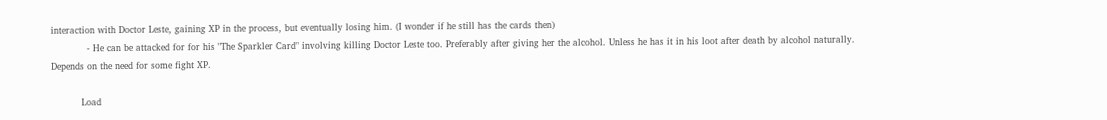interaction with Doctor Leste, gaining XP in the process, but eventually losing him. (I wonder if he still has the cards then)
            - He can be attacked for for his "The Sparkler Card" involving killing Doctor Leste too. Preferably after giving her the alcohol. Unless he has it in his loot after death by alcohol naturally. Depends on the need for some fight XP.

          Load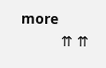more
          ⇈ ⇈